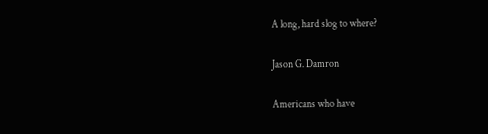A long, hard slog to where?

Jason G. Damron

Americans who have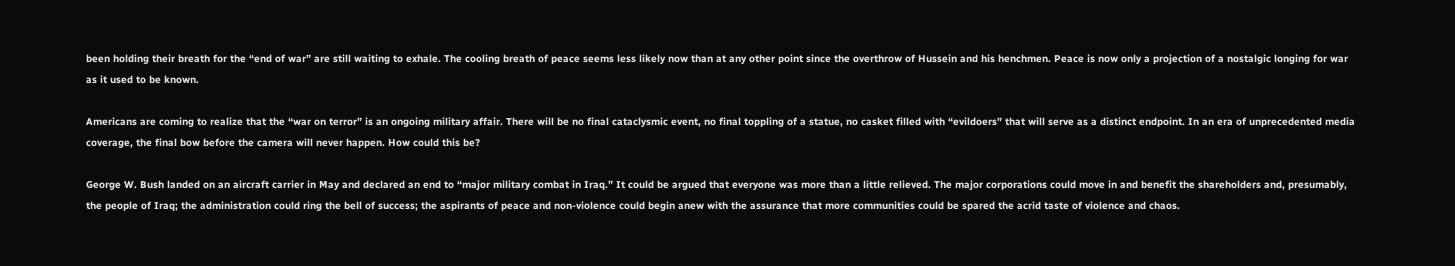been holding their breath for the “end of war” are still waiting to exhale. The cooling breath of peace seems less likely now than at any other point since the overthrow of Hussein and his henchmen. Peace is now only a projection of a nostalgic longing for war as it used to be known.

Americans are coming to realize that the “war on terror” is an ongoing military affair. There will be no final cataclysmic event, no final toppling of a statue, no casket filled with “evildoers” that will serve as a distinct endpoint. In an era of unprecedented media coverage, the final bow before the camera will never happen. How could this be?

George W. Bush landed on an aircraft carrier in May and declared an end to “major military combat in Iraq.” It could be argued that everyone was more than a little relieved. The major corporations could move in and benefit the shareholders and, presumably, the people of Iraq; the administration could ring the bell of success; the aspirants of peace and non-violence could begin anew with the assurance that more communities could be spared the acrid taste of violence and chaos.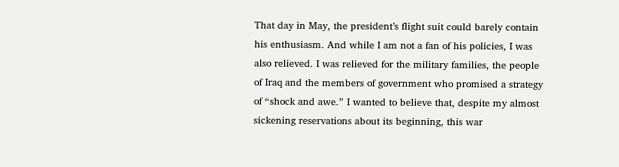That day in May, the president’s flight suit could barely contain his enthusiasm. And while I am not a fan of his policies, I was also relieved. I was relieved for the military families, the people of Iraq and the members of government who promised a strategy of “shock and awe.” I wanted to believe that, despite my almost sickening reservations about its beginning, this war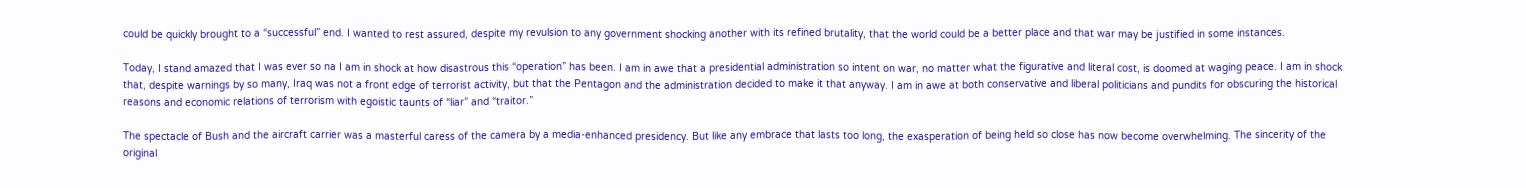could be quickly brought to a “successful” end. I wanted to rest assured, despite my revulsion to any government shocking another with its refined brutality, that the world could be a better place and that war may be justified in some instances.

Today, I stand amazed that I was ever so na I am in shock at how disastrous this “operation” has been. I am in awe that a presidential administration so intent on war, no matter what the figurative and literal cost, is doomed at waging peace. I am in shock that, despite warnings by so many, Iraq was not a front edge of terrorist activity, but that the Pentagon and the administration decided to make it that anyway. I am in awe at both conservative and liberal politicians and pundits for obscuring the historical reasons and economic relations of terrorism with egoistic taunts of “liar” and “traitor.”

The spectacle of Bush and the aircraft carrier was a masterful caress of the camera by a media-enhanced presidency. But like any embrace that lasts too long, the exasperation of being held so close has now become overwhelming. The sincerity of the original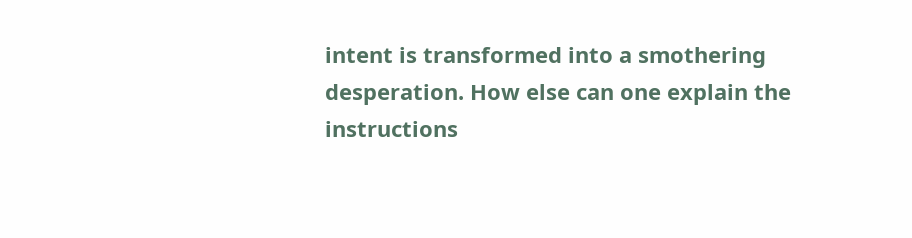intent is transformed into a smothering desperation. How else can one explain the instructions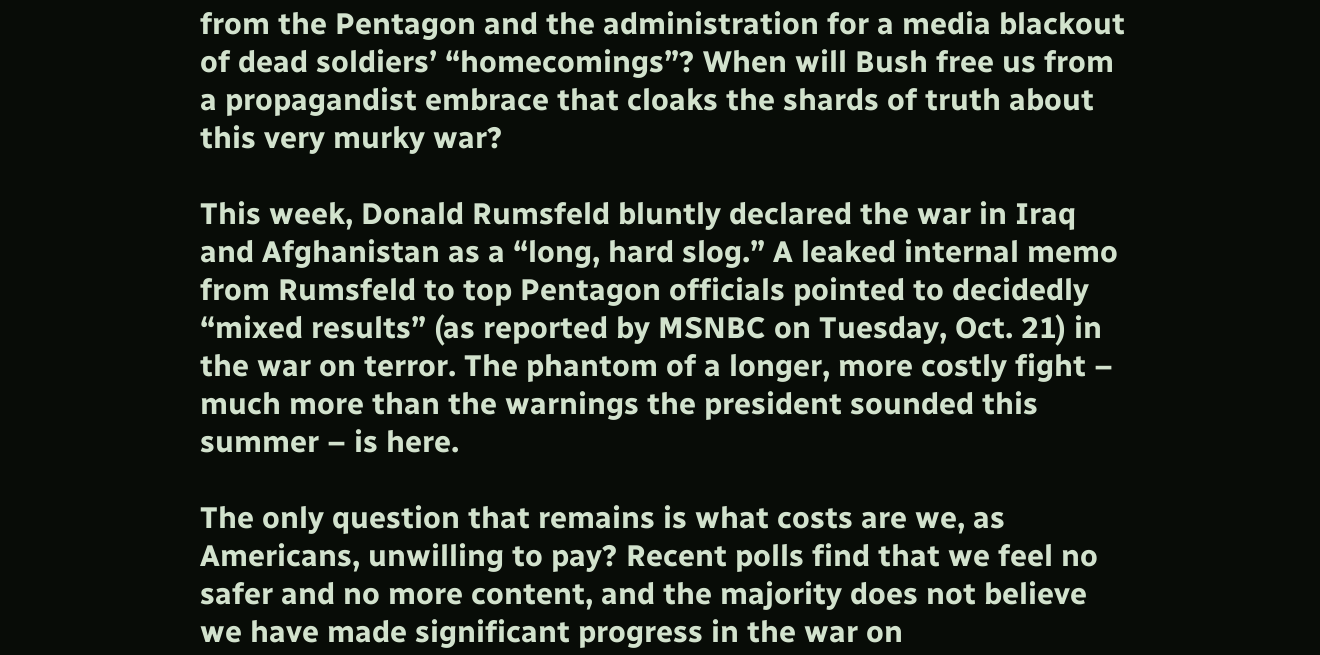from the Pentagon and the administration for a media blackout of dead soldiers’ “homecomings”? When will Bush free us from a propagandist embrace that cloaks the shards of truth about this very murky war?

This week, Donald Rumsfeld bluntly declared the war in Iraq and Afghanistan as a “long, hard slog.” A leaked internal memo from Rumsfeld to top Pentagon officials pointed to decidedly “mixed results” (as reported by MSNBC on Tuesday, Oct. 21) in the war on terror. The phantom of a longer, more costly fight – much more than the warnings the president sounded this summer – is here.

The only question that remains is what costs are we, as Americans, unwilling to pay? Recent polls find that we feel no safer and no more content, and the majority does not believe we have made significant progress in the war on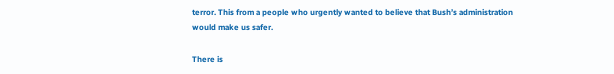terror. This from a people who urgently wanted to believe that Bush’s administration would make us safer.

There is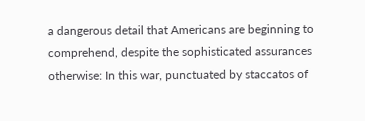a dangerous detail that Americans are beginning to comprehend, despite the sophisticated assurances otherwise: In this war, punctuated by staccatos of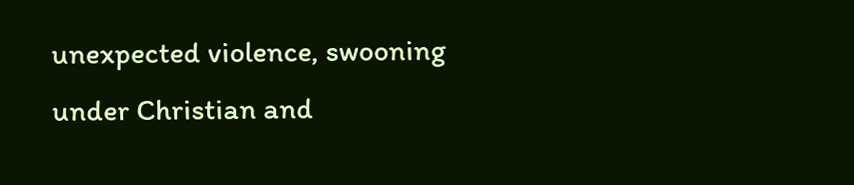unexpected violence, swooning under Christian and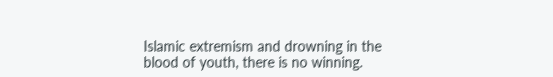Islamic extremism and drowning in the blood of youth, there is no winning.